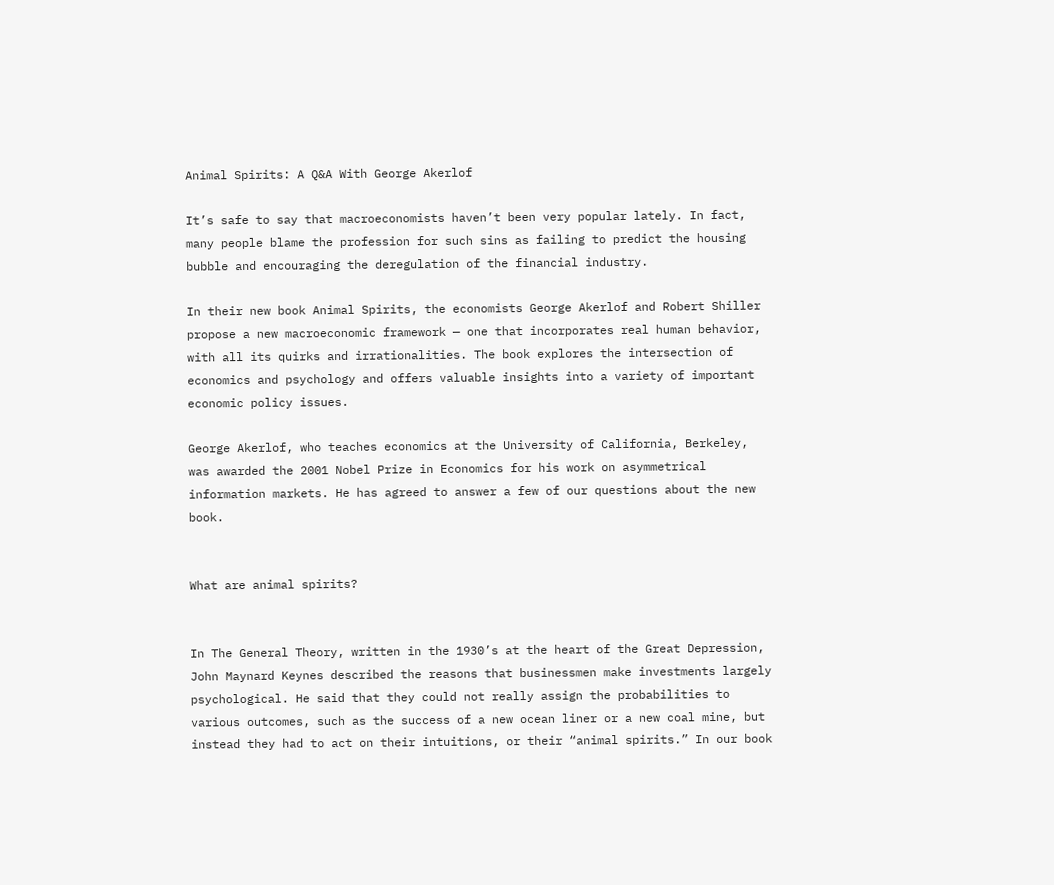Animal Spirits: A Q&A With George Akerlof

It’s safe to say that macroeconomists haven’t been very popular lately. In fact, many people blame the profession for such sins as failing to predict the housing bubble and encouraging the deregulation of the financial industry.

In their new book Animal Spirits, the economists George Akerlof and Robert Shiller propose a new macroeconomic framework — one that incorporates real human behavior, with all its quirks and irrationalities. The book explores the intersection of economics and psychology and offers valuable insights into a variety of important economic policy issues.

George Akerlof, who teaches economics at the University of California, Berkeley, was awarded the 2001 Nobel Prize in Economics for his work on asymmetrical information markets. He has agreed to answer a few of our questions about the new book.


What are animal spirits?


In The General Theory, written in the 1930’s at the heart of the Great Depression, John Maynard Keynes described the reasons that businessmen make investments largely psychological. He said that they could not really assign the probabilities to various outcomes, such as the success of a new ocean liner or a new coal mine, but instead they had to act on their intuitions, or their “animal spirits.” In our book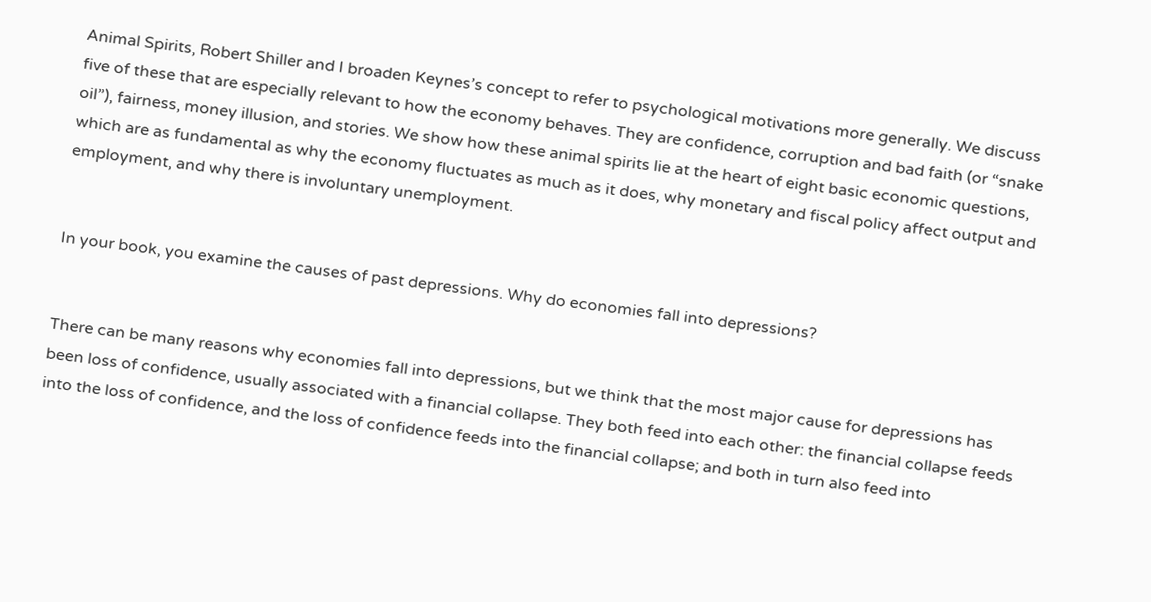Animal Spirits, Robert Shiller and I broaden Keynes’s concept to refer to psychological motivations more generally. We discuss five of these that are especially relevant to how the economy behaves. They are confidence, corruption and bad faith (or “snake oil”), fairness, money illusion, and stories. We show how these animal spirits lie at the heart of eight basic economic questions, which are as fundamental as why the economy fluctuates as much as it does, why monetary and fiscal policy affect output and employment, and why there is involuntary unemployment.


In your book, you examine the causes of past depressions. Why do economies fall into depressions?


There can be many reasons why economies fall into depressions, but we think that the most major cause for depressions has been loss of confidence, usually associated with a financial collapse. They both feed into each other: the financial collapse feeds into the loss of confidence, and the loss of confidence feeds into the financial collapse; and both in turn also feed into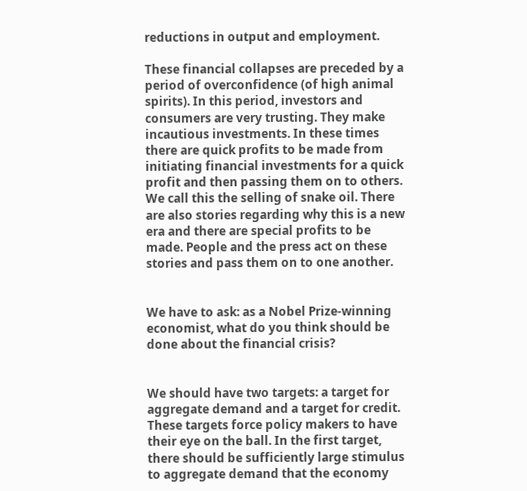reductions in output and employment.

These financial collapses are preceded by a period of overconfidence (of high animal spirits). In this period, investors and consumers are very trusting. They make incautious investments. In these times there are quick profits to be made from initiating financial investments for a quick profit and then passing them on to others. We call this the selling of snake oil. There are also stories regarding why this is a new era and there are special profits to be made. People and the press act on these stories and pass them on to one another.


We have to ask: as a Nobel Prize-winning economist, what do you think should be done about the financial crisis?


We should have two targets: a target for aggregate demand and a target for credit. These targets force policy makers to have their eye on the ball. In the first target, there should be sufficiently large stimulus to aggregate demand that the economy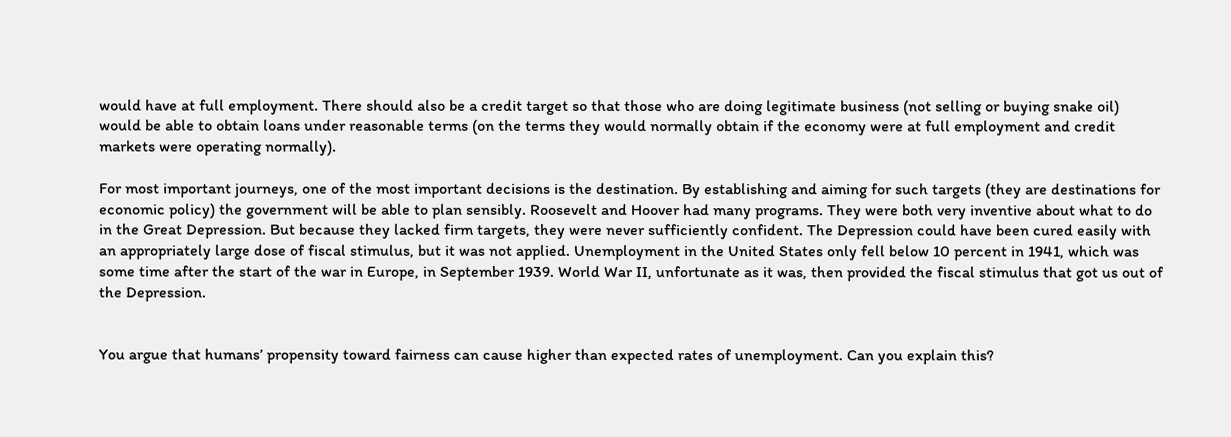would have at full employment. There should also be a credit target so that those who are doing legitimate business (not selling or buying snake oil) would be able to obtain loans under reasonable terms (on the terms they would normally obtain if the economy were at full employment and credit markets were operating normally).

For most important journeys, one of the most important decisions is the destination. By establishing and aiming for such targets (they are destinations for economic policy) the government will be able to plan sensibly. Roosevelt and Hoover had many programs. They were both very inventive about what to do in the Great Depression. But because they lacked firm targets, they were never sufficiently confident. The Depression could have been cured easily with an appropriately large dose of fiscal stimulus, but it was not applied. Unemployment in the United States only fell below 10 percent in 1941, which was some time after the start of the war in Europe, in September 1939. World War II, unfortunate as it was, then provided the fiscal stimulus that got us out of the Depression.


You argue that humans’ propensity toward fairness can cause higher than expected rates of unemployment. Can you explain this?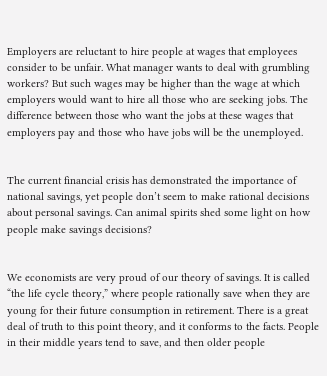Employers are reluctant to hire people at wages that employees consider to be unfair. What manager wants to deal with grumbling workers? But such wages may be higher than the wage at which employers would want to hire all those who are seeking jobs. The difference between those who want the jobs at these wages that employers pay and those who have jobs will be the unemployed.


The current financial crisis has demonstrated the importance of national savings, yet people don’t seem to make rational decisions about personal savings. Can animal spirits shed some light on how people make savings decisions?


We economists are very proud of our theory of savings. It is called “the life cycle theory,” where people rationally save when they are young for their future consumption in retirement. There is a great deal of truth to this point theory, and it conforms to the facts. People in their middle years tend to save, and then older people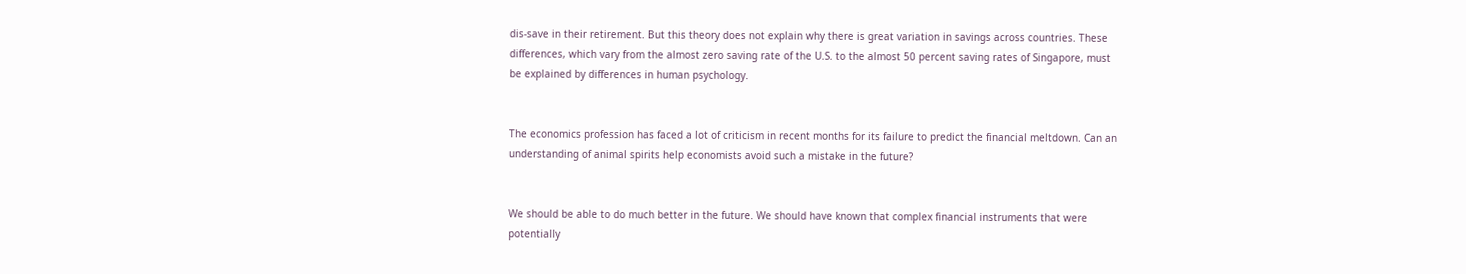dis-save in their retirement. But this theory does not explain why there is great variation in savings across countries. These differences, which vary from the almost zero saving rate of the U.S. to the almost 50 percent saving rates of Singapore, must be explained by differences in human psychology.


The economics profession has faced a lot of criticism in recent months for its failure to predict the financial meltdown. Can an understanding of animal spirits help economists avoid such a mistake in the future?


We should be able to do much better in the future. We should have known that complex financial instruments that were potentially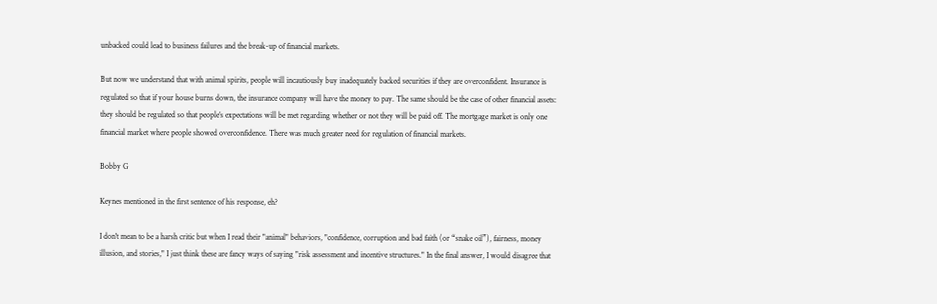unbacked could lead to business failures and the break-up of financial markets.

But now we understand that with animal spirits, people will incautiously buy inadequately backed securities if they are overconfident. Insurance is regulated so that if your house burns down, the insurance company will have the money to pay. The same should be the case of other financial assets: they should be regulated so that people’s expectations will be met regarding whether or not they will be paid off. The mortgage market is only one financial market where people showed overconfidence. There was much greater need for regulation of financial markets.

Bobby G

Keynes mentioned in the first sentence of his response, eh?

I don't mean to be a harsh critic but when I read their "animal" behaviors, "confidence, corruption and bad faith (or “snake oil”), fairness, money illusion, and stories," I just think these are fancy ways of saying "risk assessment and incentive structures." In the final answer, I would disagree that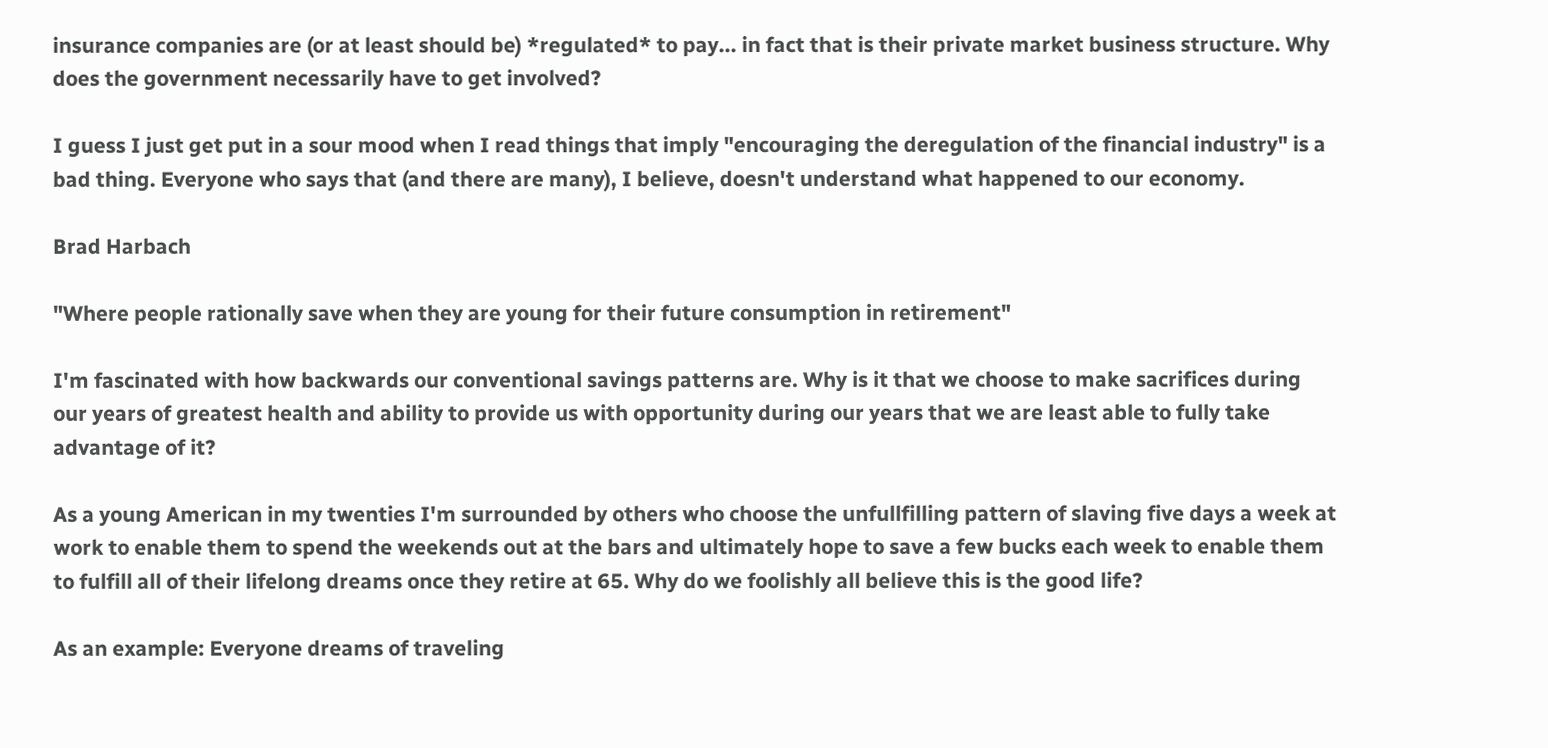insurance companies are (or at least should be) *regulated* to pay... in fact that is their private market business structure. Why does the government necessarily have to get involved?

I guess I just get put in a sour mood when I read things that imply "encouraging the deregulation of the financial industry" is a bad thing. Everyone who says that (and there are many), I believe, doesn't understand what happened to our economy.

Brad Harbach

"Where people rationally save when they are young for their future consumption in retirement"

I'm fascinated with how backwards our conventional savings patterns are. Why is it that we choose to make sacrifices during our years of greatest health and ability to provide us with opportunity during our years that we are least able to fully take advantage of it?

As a young American in my twenties I'm surrounded by others who choose the unfullfilling pattern of slaving five days a week at work to enable them to spend the weekends out at the bars and ultimately hope to save a few bucks each week to enable them to fulfill all of their lifelong dreams once they retire at 65. Why do we foolishly all believe this is the good life?

As an example: Everyone dreams of traveling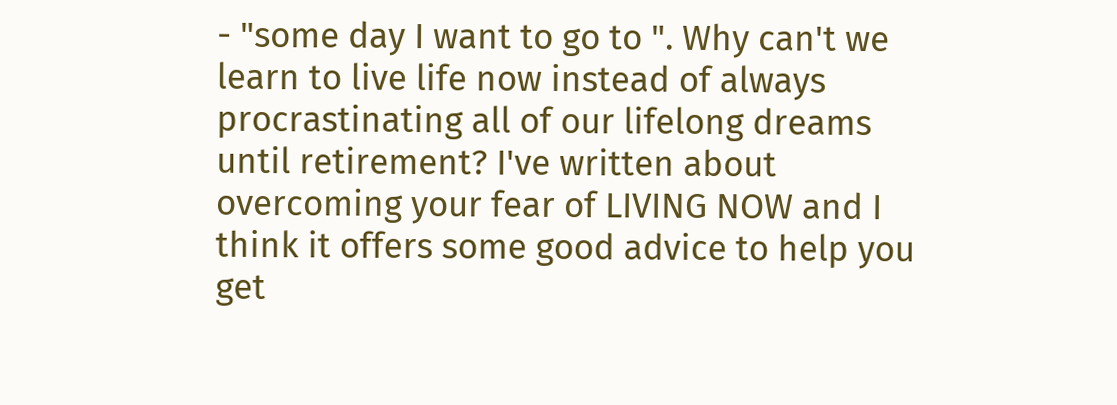- "some day I want to go to ". Why can't we learn to live life now instead of always procrastinating all of our lifelong dreams until retirement? I've written about overcoming your fear of LIVING NOW and I think it offers some good advice to help you get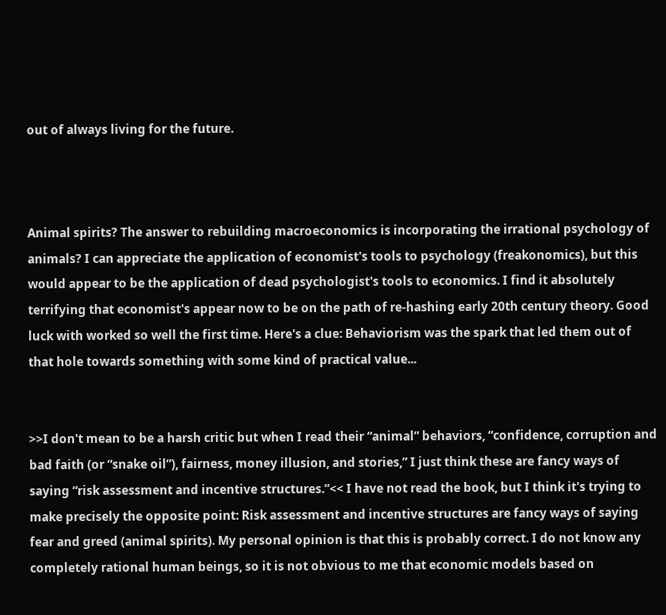out of always living for the future.



Animal spirits? The answer to rebuilding macroeconomics is incorporating the irrational psychology of animals? I can appreciate the application of economist's tools to psychology (freakonomics), but this would appear to be the application of dead psychologist's tools to economics. I find it absolutely terrifying that economist's appear now to be on the path of re-hashing early 20th century theory. Good luck with worked so well the first time. Here's a clue: Behaviorism was the spark that led them out of that hole towards something with some kind of practical value...


>>I don't mean to be a harsh critic but when I read their “animal” behaviors, “confidence, corruption and bad faith (or “snake oil”), fairness, money illusion, and stories,” I just think these are fancy ways of saying “risk assessment and incentive structures.”<< I have not read the book, but I think it's trying to make precisely the opposite point: Risk assessment and incentive structures are fancy ways of saying fear and greed (animal spirits). My personal opinion is that this is probably correct. I do not know any completely rational human beings, so it is not obvious to me that economic models based on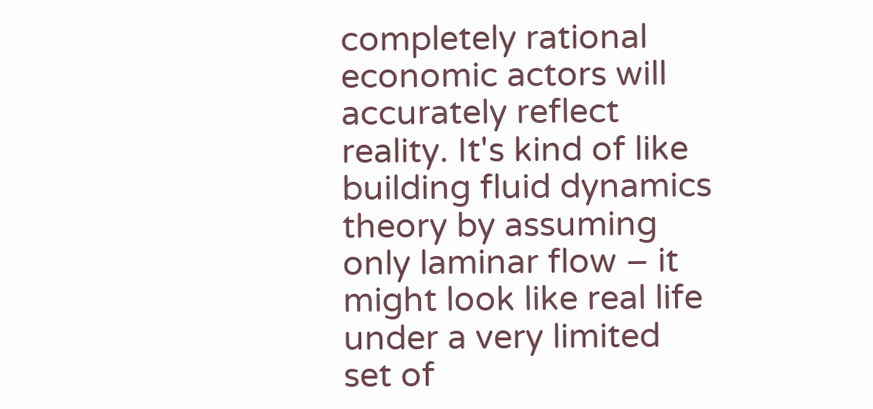completely rational economic actors will accurately reflect reality. It's kind of like building fluid dynamics theory by assuming only laminar flow – it might look like real life under a very limited set of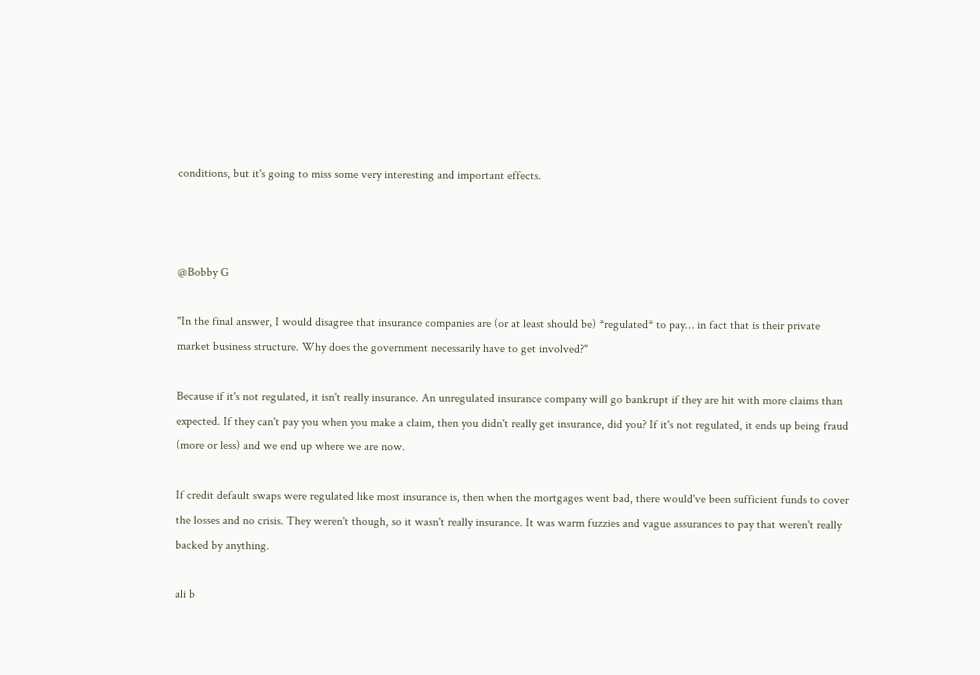conditions, but it's going to miss some very interesting and important effects.



@Bobby G

"In the final answer, I would disagree that insurance companies are (or at least should be) *regulated* to pay… in fact that is their private market business structure. Why does the government necessarily have to get involved?"

Because if it's not regulated, it isn't really insurance. An unregulated insurance company will go bankrupt if they are hit with more claims than expected. If they can't pay you when you make a claim, then you didn't really get insurance, did you? If it's not regulated, it ends up being fraud (more or less) and we end up where we are now.

If credit default swaps were regulated like most insurance is, then when the mortgages went bad, there would've been sufficient funds to cover the losses and no crisis. They weren't though, so it wasn't really insurance. It was warm fuzzies and vague assurances to pay that weren't really backed by anything.

ali b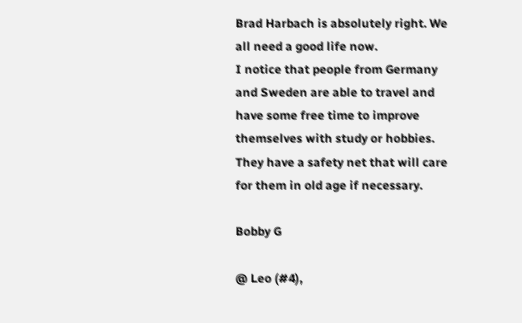Brad Harbach is absolutely right. We all need a good life now.
I notice that people from Germany and Sweden are able to travel and have some free time to improve themselves with study or hobbies. They have a safety net that will care for them in old age if necessary.

Bobby G

@ Leo (#4),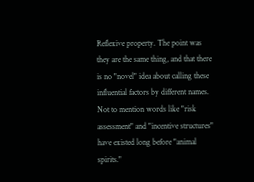Reflexive property. The point was they are the same thing, and that there is no "novel" idea about calling these influential factors by different names. Not to mention words like "risk assessment" and "incentive structures" have existed long before "animal spirits."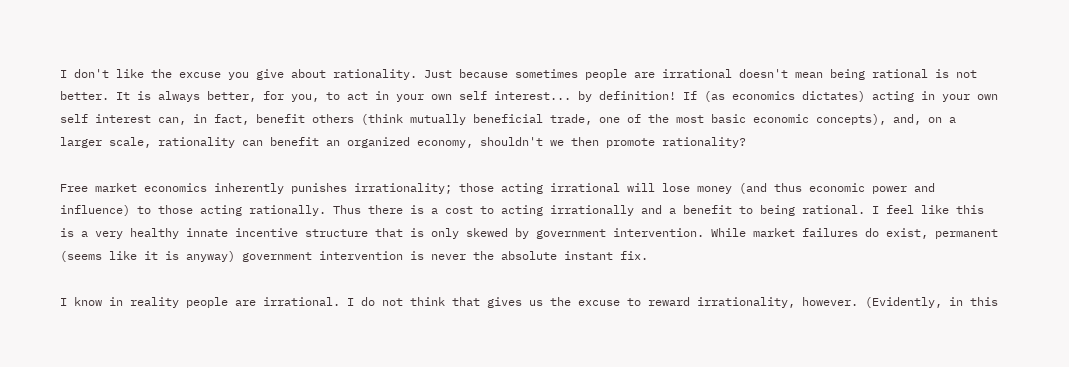I don't like the excuse you give about rationality. Just because sometimes people are irrational doesn't mean being rational is not better. It is always better, for you, to act in your own self interest... by definition! If (as economics dictates) acting in your own self interest can, in fact, benefit others (think mutually beneficial trade, one of the most basic economic concepts), and, on a larger scale, rationality can benefit an organized economy, shouldn't we then promote rationality?

Free market economics inherently punishes irrationality; those acting irrational will lose money (and thus economic power and influence) to those acting rationally. Thus there is a cost to acting irrationally and a benefit to being rational. I feel like this is a very healthy innate incentive structure that is only skewed by government intervention. While market failures do exist, permanent (seems like it is anyway) government intervention is never the absolute instant fix.

I know in reality people are irrational. I do not think that gives us the excuse to reward irrationality, however. (Evidently, in this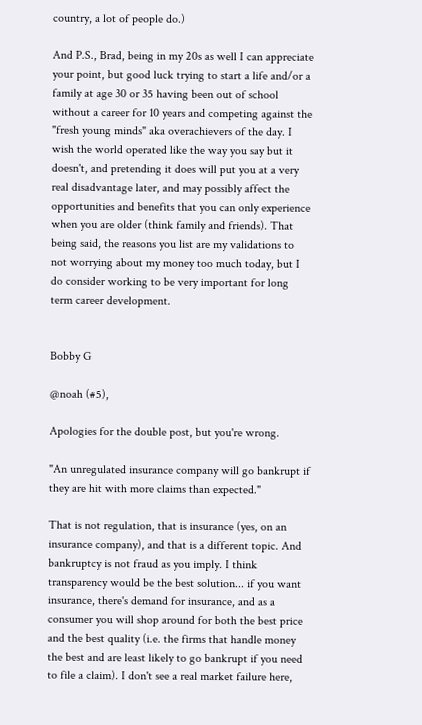country, a lot of people do.)

And P.S., Brad, being in my 20s as well I can appreciate your point, but good luck trying to start a life and/or a family at age 30 or 35 having been out of school without a career for 10 years and competing against the "fresh young minds" aka overachievers of the day. I wish the world operated like the way you say but it doesn't, and pretending it does will put you at a very real disadvantage later, and may possibly affect the opportunities and benefits that you can only experience when you are older (think family and friends). That being said, the reasons you list are my validations to not worrying about my money too much today, but I do consider working to be very important for long term career development.


Bobby G

@noah (#5),

Apologies for the double post, but you're wrong.

"An unregulated insurance company will go bankrupt if they are hit with more claims than expected."

That is not regulation, that is insurance (yes, on an insurance company), and that is a different topic. And bankruptcy is not fraud as you imply. I think transparency would be the best solution... if you want insurance, there's demand for insurance, and as a consumer you will shop around for both the best price and the best quality (i.e. the firms that handle money the best and are least likely to go bankrupt if you need to file a claim). I don't see a real market failure here,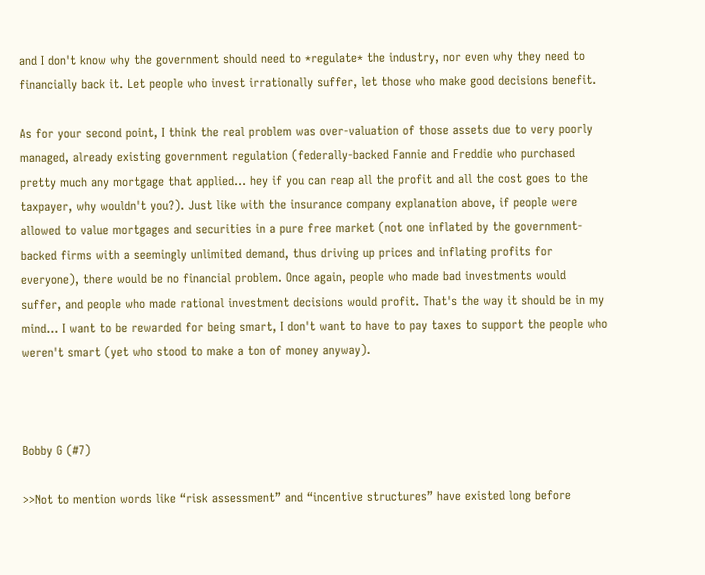and I don't know why the government should need to *regulate* the industry, nor even why they need to financially back it. Let people who invest irrationally suffer, let those who make good decisions benefit.

As for your second point, I think the real problem was over-valuation of those assets due to very poorly managed, already existing government regulation (federally-backed Fannie and Freddie who purchased pretty much any mortgage that applied... hey if you can reap all the profit and all the cost goes to the taxpayer, why wouldn't you?). Just like with the insurance company explanation above, if people were allowed to value mortgages and securities in a pure free market (not one inflated by the government-backed firms with a seemingly unlimited demand, thus driving up prices and inflating profits for everyone), there would be no financial problem. Once again, people who made bad investments would suffer, and people who made rational investment decisions would profit. That's the way it should be in my mind... I want to be rewarded for being smart, I don't want to have to pay taxes to support the people who weren't smart (yet who stood to make a ton of money anyway).



Bobby G (#7)

>>Not to mention words like “risk assessment” and “incentive structures” have existed long before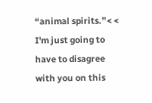“animal spirits.”< < I'm just going to have to disagree with you on this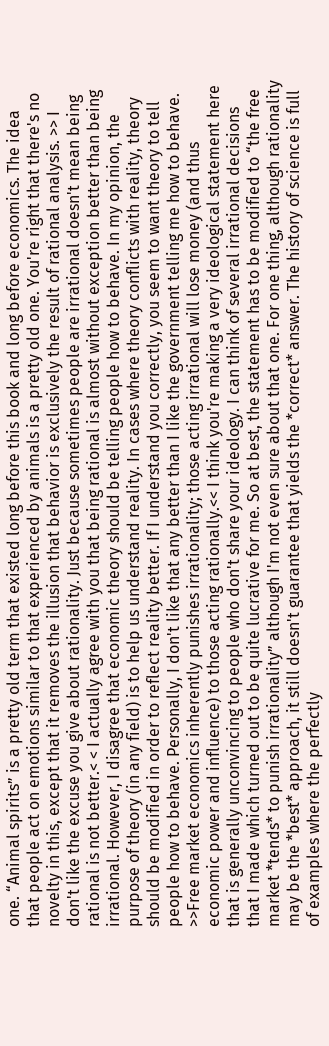one. “Animal spirits” is a pretty old term that existed long before this book and long before economics. The idea that people act on emotions similar to that experienced by animals is a pretty old one. You're right that there's no novelty in this, except that it removes the illusion that behavior is exclusively the result of rational analysis. >> I don't like the excuse you give about rationality. Just because sometimes people are irrational doesn't mean being rational is not better.< < I actually agree with you that being rational is almost without exception better than being irrational. However, I disagree that economic theory should be telling people how to behave. In my opinion, the purpose of theory (in any field) is to help us understand reality. In cases where theory conflicts with reality, theory should be modified in order to reflect reality better. If I understand you correctly, you seem to want theory to tell people how to behave. Personally, I don't like that any better than I like the government telling me how to behave. >>Free market economics inherently punishes irrationality; those acting irrational will lose money (and thus economic power and influence) to those acting rationally.<< I think you're making a very ideological statement here that is generally unconvincing to people who don't share your ideology. I can think of several irrational decisions that I made which turned out to be quite lucrative for me. So at best, the statement has to be modified to “the free market *tends* to punish irrationality” although I'm not even sure about that one. For one thing, although rationality may be the *best* approach, it still doesn't guarantee that yields the *correct* answer. The history of science is full of examples where the perfectly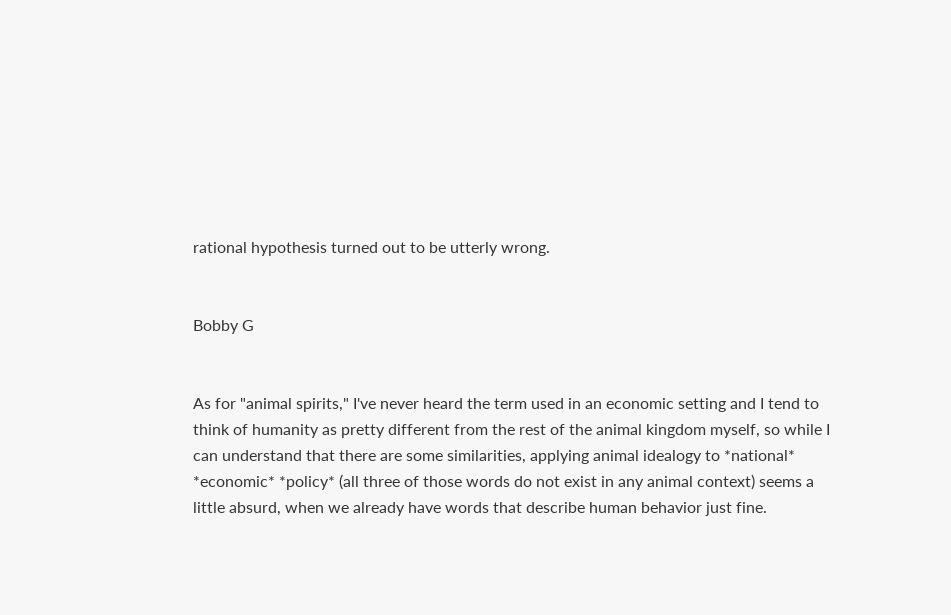rational hypothesis turned out to be utterly wrong.


Bobby G


As for "animal spirits," I've never heard the term used in an economic setting and I tend to think of humanity as pretty different from the rest of the animal kingdom myself, so while I can understand that there are some similarities, applying animal idealogy to *national* *economic* *policy* (all three of those words do not exist in any animal context) seems a little absurd, when we already have words that describe human behavior just fine.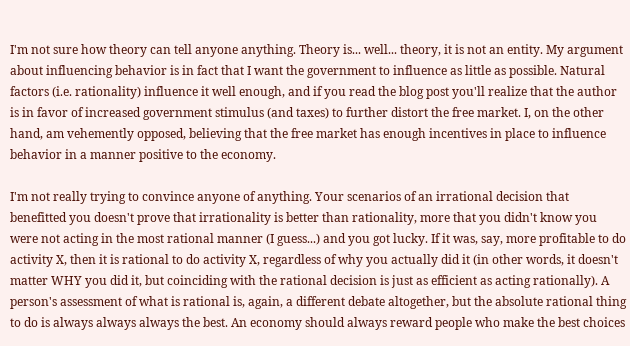I'm not sure how theory can tell anyone anything. Theory is... well... theory, it is not an entity. My argument about influencing behavior is in fact that I want the government to influence as little as possible. Natural factors (i.e. rationality) influence it well enough, and if you read the blog post you'll realize that the author is in favor of increased government stimulus (and taxes) to further distort the free market. I, on the other hand, am vehemently opposed, believing that the free market has enough incentives in place to influence behavior in a manner positive to the economy.

I'm not really trying to convince anyone of anything. Your scenarios of an irrational decision that benefitted you doesn't prove that irrationality is better than rationality, more that you didn't know you were not acting in the most rational manner (I guess...) and you got lucky. If it was, say, more profitable to do activity X, then it is rational to do activity X, regardless of why you actually did it (in other words, it doesn't matter WHY you did it, but coinciding with the rational decision is just as efficient as acting rationally). A person's assessment of what is rational is, again, a different debate altogether, but the absolute rational thing to do is always always always the best. An economy should always reward people who make the best choices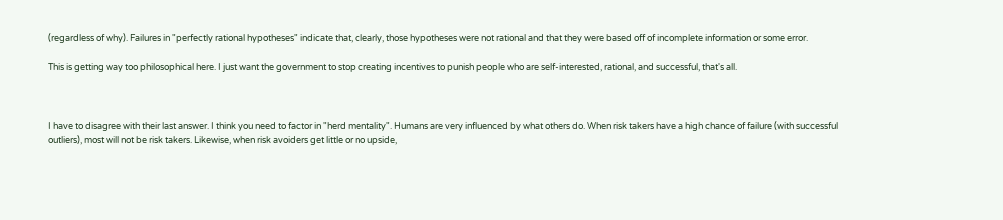(regardless of why). Failures in "perfectly rational hypotheses" indicate that, clearly, those hypotheses were not rational and that they were based off of incomplete information or some error.

This is getting way too philosophical here. I just want the government to stop creating incentives to punish people who are self-interested, rational, and successful, that's all.



I have to disagree with their last answer. I think you need to factor in "herd mentality". Humans are very influenced by what others do. When risk takers have a high chance of failure (with successful outliers), most will not be risk takers. Likewise, when risk avoiders get little or no upside,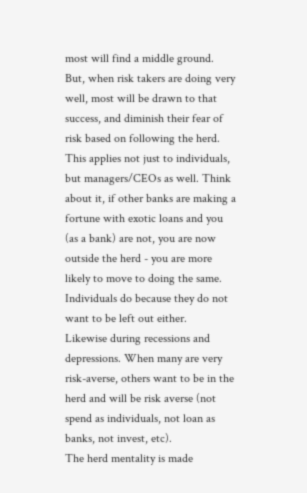most will find a middle ground.
But, when risk takers are doing very well, most will be drawn to that success, and diminish their fear of risk based on following the herd. This applies not just to individuals, but managers/CEOs as well. Think about it, if other banks are making a fortune with exotic loans and you (as a bank) are not, you are now outside the herd - you are more likely to move to doing the same. Individuals do because they do not want to be left out either.
Likewise during recessions and depressions. When many are very risk-averse, others want to be in the herd and will be risk averse (not spend as individuals, not loan as banks, not invest, etc).
The herd mentality is made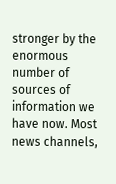stronger by the enormous number of sources of information we have now. Most news channels,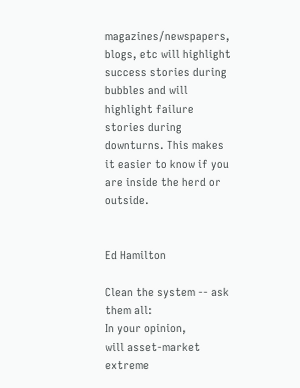magazines/newspapers, blogs, etc will highlight success stories during bubbles and will highlight failure stories during downturns. This makes it easier to know if you are inside the herd or outside.


Ed Hamilton

Clean the system -- ask them all:
In your opinion,
will asset-market extreme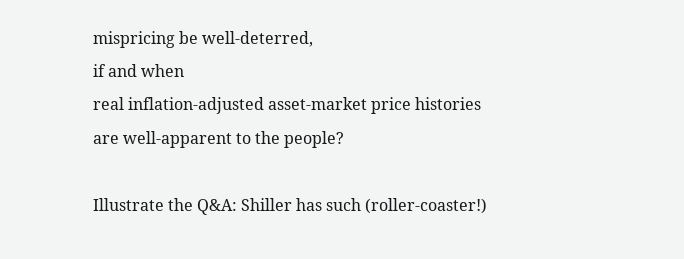mispricing be well-deterred,
if and when
real inflation-adjusted asset-market price histories
are well-apparent to the people?

Illustrate the Q&A: Shiller has such (roller-coaster!)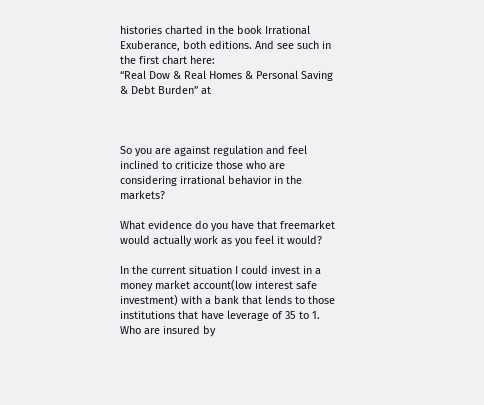histories charted in the book Irrational Exuberance, both editions. And see such in the first chart here:
“Real Dow & Real Homes & Personal Saving & Debt Burden” at



So you are against regulation and feel inclined to criticize those who are considering irrational behavior in the markets?

What evidence do you have that freemarket would actually work as you feel it would?

In the current situation I could invest in a money market account(low interest safe investment) with a bank that lends to those institutions that have leverage of 35 to 1. Who are insured by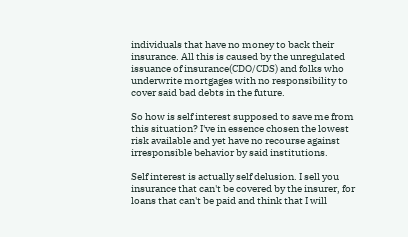individuals that have no money to back their insurance. All this is caused by the unregulated issuance of insurance(CDO/CDS) and folks who underwrite mortgages with no responsibility to cover said bad debts in the future.

So how is self interest supposed to save me from this situation? I've in essence chosen the lowest risk available and yet have no recourse against irresponsible behavior by said institutions.

Self interest is actually self delusion. I sell you insurance that can't be covered by the insurer, for loans that can't be paid and think that I will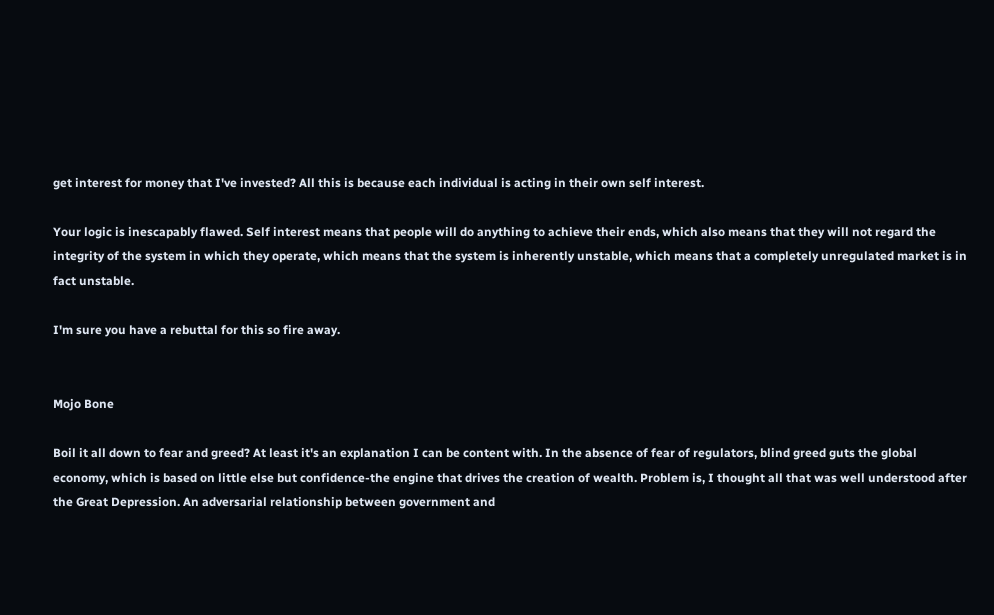get interest for money that I've invested? All this is because each individual is acting in their own self interest.

Your logic is inescapably flawed. Self interest means that people will do anything to achieve their ends, which also means that they will not regard the integrity of the system in which they operate, which means that the system is inherently unstable, which means that a completely unregulated market is in fact unstable.

I'm sure you have a rebuttal for this so fire away.


Mojo Bone

Boil it all down to fear and greed? At least it's an explanation I can be content with. In the absence of fear of regulators, blind greed guts the global economy, which is based on little else but confidence-the engine that drives the creation of wealth. Problem is, I thought all that was well understood after the Great Depression. An adversarial relationship between government and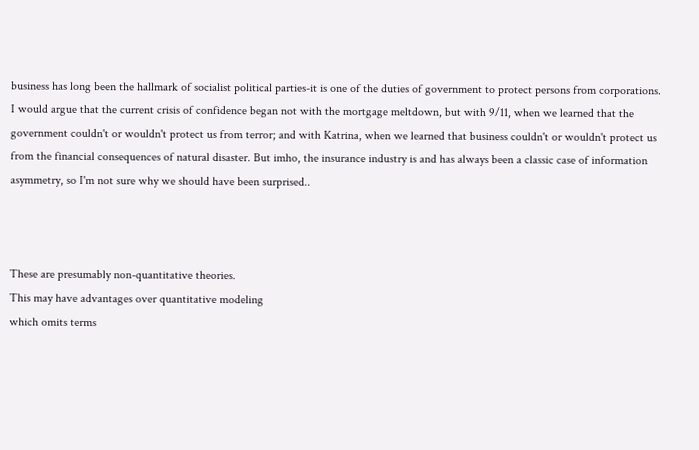business has long been the hallmark of socialist political parties-it is one of the duties of government to protect persons from corporations. I would argue that the current crisis of confidence began not with the mortgage meltdown, but with 9/11, when we learned that the government couldn't or wouldn't protect us from terror; and with Katrina, when we learned that business couldn't or wouldn't protect us from the financial consequences of natural disaster. But imho, the insurance industry is and has always been a classic case of information asymmetry, so I'm not sure why we should have been surprised..



These are presumably non-quantitative theories.
This may have advantages over quantitative modeling
which omits terms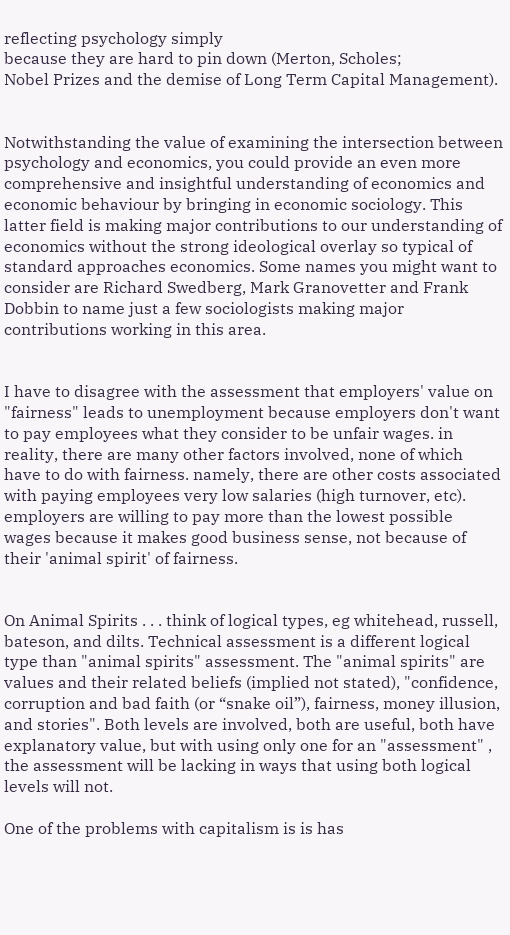reflecting psychology simply
because they are hard to pin down (Merton, Scholes;
Nobel Prizes and the demise of Long Term Capital Management).


Notwithstanding the value of examining the intersection between psychology and economics, you could provide an even more comprehensive and insightful understanding of economics and economic behaviour by bringing in economic sociology. This latter field is making major contributions to our understanding of economics without the strong ideological overlay so typical of standard approaches economics. Some names you might want to consider are Richard Swedberg, Mark Granovetter and Frank Dobbin to name just a few sociologists making major contributions working in this area.


I have to disagree with the assessment that employers' value on "fairness" leads to unemployment because employers don't want to pay employees what they consider to be unfair wages. in reality, there are many other factors involved, none of which have to do with fairness. namely, there are other costs associated with paying employees very low salaries (high turnover, etc). employers are willing to pay more than the lowest possible wages because it makes good business sense, not because of their 'animal spirit' of fairness.


On Animal Spirits . . . think of logical types, eg whitehead, russell, bateson, and dilts. Technical assessment is a different logical type than "animal spirits" assessment. The "animal spirits" are values and their related beliefs (implied not stated), "confidence, corruption and bad faith (or “snake oil”), fairness, money illusion, and stories". Both levels are involved, both are useful, both have explanatory value, but with using only one for an "assessment" , the assessment will be lacking in ways that using both logical levels will not.

One of the problems with capitalism is is has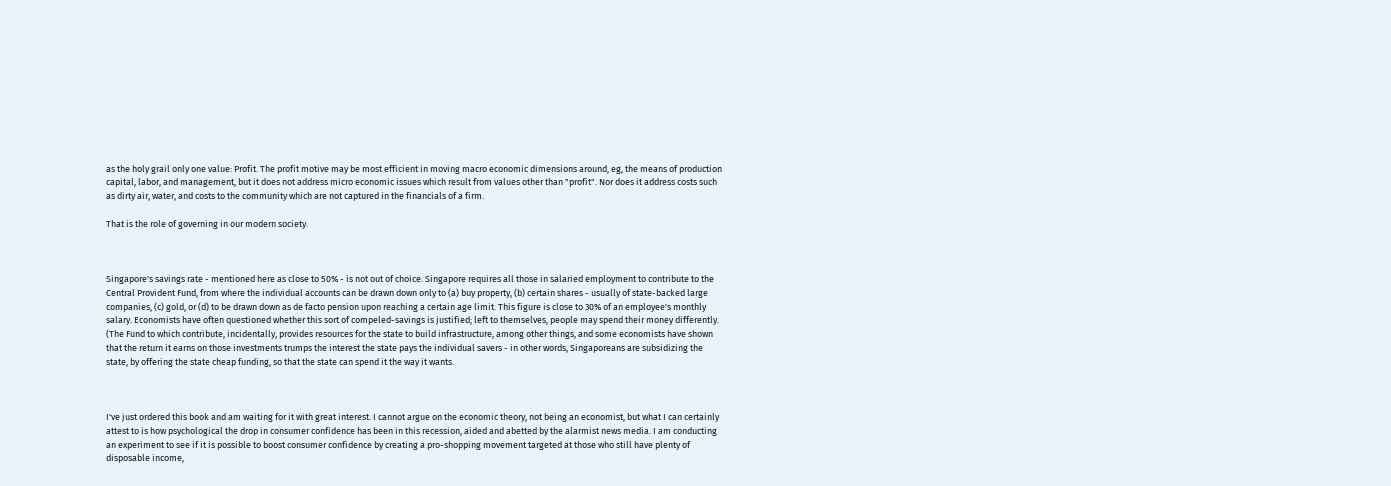as the holy grail only one value: Profit. The profit motive may be most efficient in moving macro economic dimensions around, eg, the means of production capital, labor, and management, but it does not address micro economic issues which result from values other than "profit". Nor does it address costs such as dirty air, water, and costs to the community which are not captured in the financials of a firm.

That is the role of governing in our modern society.



Singapore's savings rate - mentioned here as close to 50% - is not out of choice. Singapore requires all those in salaried employment to contribute to the Central Provident Fund, from where the individual accounts can be drawn down only to (a) buy property, (b) certain shares - usually of state-backed large companies, (c) gold, or (d) to be drawn down as de facto pension upon reaching a certain age limit. This figure is close to 30% of an employee's monthly salary. Economists have often questioned whether this sort of compeled-savings is justified; left to themselves, people may spend their money differently. (The Fund to which contribute, incidentally, provides resources for the state to build infrastructure, among other things, and some economists have shown that the return it earns on those investments trumps the interest the state pays the individual savers - in other words, Singaporeans are subsidizing the state, by offering the state cheap funding, so that the state can spend it the way it wants.



I've just ordered this book and am waiting for it with great interest. I cannot argue on the economic theory, not being an economist, but what I can certainly attest to is how psychological the drop in consumer confidence has been in this recession, aided and abetted by the alarmist news media. I am conducting an experiment to see if it is possible to boost consumer confidence by creating a pro-shopping movement targeted at those who still have plenty of disposable income,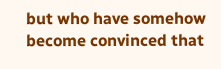but who have somehow become convinced that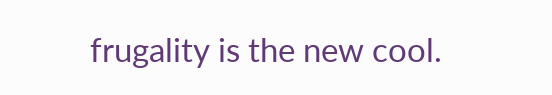frugality is the new cool.